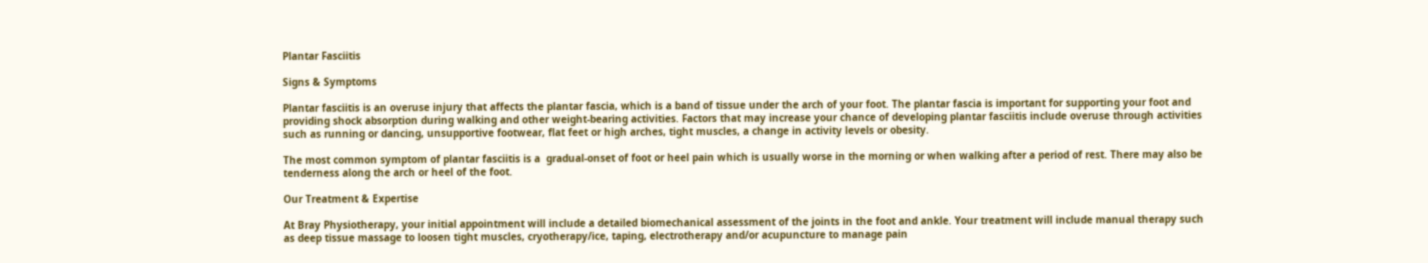Plantar Fasciitis

Signs & Symptoms

Plantar fasciitis is an overuse injury that affects the plantar fascia, which is a band of tissue under the arch of your foot. The plantar fascia is important for supporting your foot and providing shock absorption during walking and other weight-bearing activities. Factors that may increase your chance of developing plantar fasciitis include overuse through activities such as running or dancing, unsupportive footwear, flat feet or high arches, tight muscles, a change in activity levels or obesity.

The most common symptom of plantar fasciitis is a  gradual-onset of foot or heel pain which is usually worse in the morning or when walking after a period of rest. There may also be tenderness along the arch or heel of the foot.

Our Treatment & Expertise

At Bray Physiotherapy, your initial appointment will include a detailed biomechanical assessment of the joints in the foot and ankle. Your treatment will include manual therapy such as deep tissue massage to loosen tight muscles, cryotherapy/ice, taping, electrotherapy and/or acupuncture to manage pain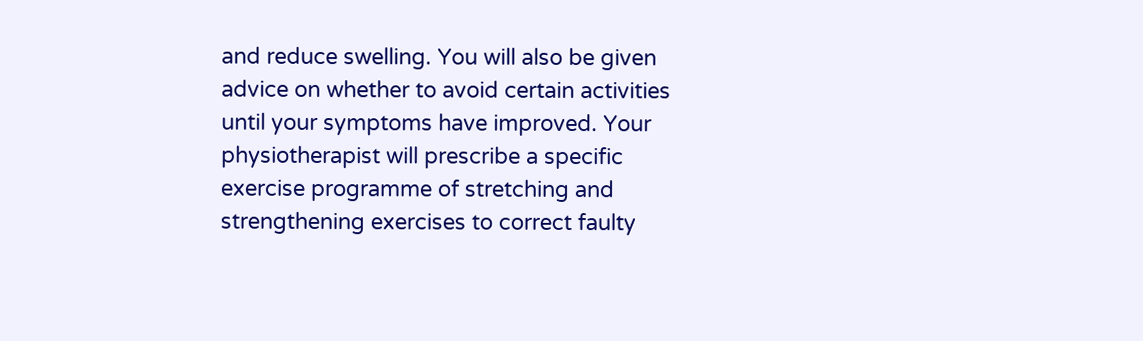and reduce swelling. You will also be given advice on whether to avoid certain activities until your symptoms have improved. Your physiotherapist will prescribe a specific exercise programme of stretching and strengthening exercises to correct faulty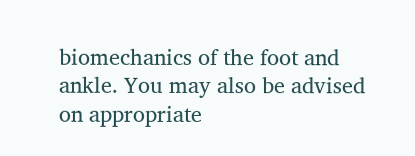biomechanics of the foot and ankle. You may also be advised on appropriate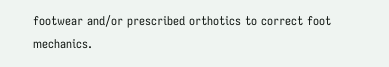footwear and/or prescribed orthotics to correct foot mechanics.